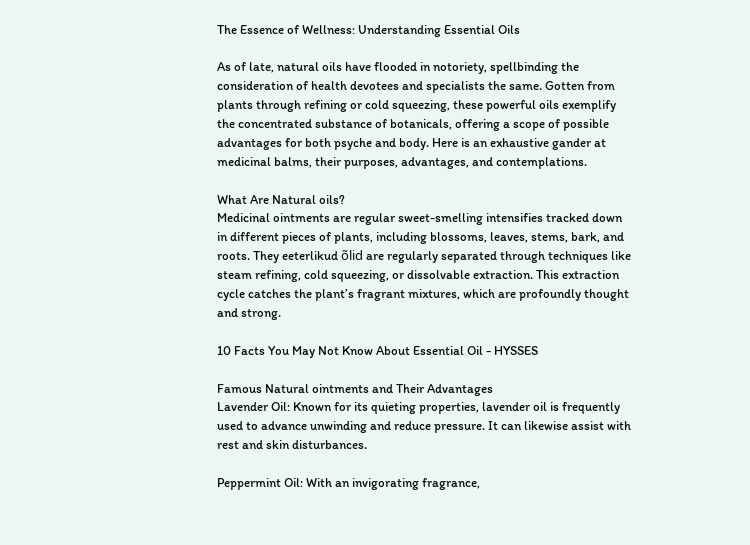The Essence of Wellness: Understanding Essential Oils

As of late, natural oils have flooded in notoriety, spellbinding the consideration of health devotees and specialists the same. Gotten from plants through refining or cold squeezing, these powerful oils exemplify the concentrated substance of botanicals, offering a scope of possible advantages for both psyche and body. Here is an exhaustive gander at medicinal balms, their purposes, advantages, and contemplations.

What Are Natural oils?
Medicinal ointments are regular sweet-smelling intensifies tracked down in different pieces of plants, including blossoms, leaves, stems, bark, and roots. They eeterlikud õlid are regularly separated through techniques like steam refining, cold squeezing, or dissolvable extraction. This extraction cycle catches the plant’s fragrant mixtures, which are profoundly thought and strong.

10 Facts You May Not Know About Essential Oil - HYSSES

Famous Natural ointments and Their Advantages
Lavender Oil: Known for its quieting properties, lavender oil is frequently used to advance unwinding and reduce pressure. It can likewise assist with rest and skin disturbances.

Peppermint Oil: With an invigorating fragrance,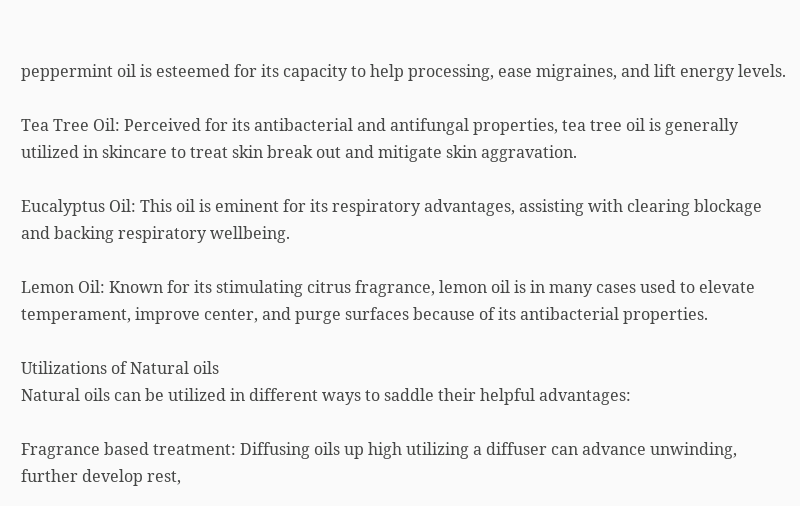peppermint oil is esteemed for its capacity to help processing, ease migraines, and lift energy levels.

Tea Tree Oil: Perceived for its antibacterial and antifungal properties, tea tree oil is generally utilized in skincare to treat skin break out and mitigate skin aggravation.

Eucalyptus Oil: This oil is eminent for its respiratory advantages, assisting with clearing blockage and backing respiratory wellbeing.

Lemon Oil: Known for its stimulating citrus fragrance, lemon oil is in many cases used to elevate temperament, improve center, and purge surfaces because of its antibacterial properties.

Utilizations of Natural oils
Natural oils can be utilized in different ways to saddle their helpful advantages:

Fragrance based treatment: Diffusing oils up high utilizing a diffuser can advance unwinding, further develop rest,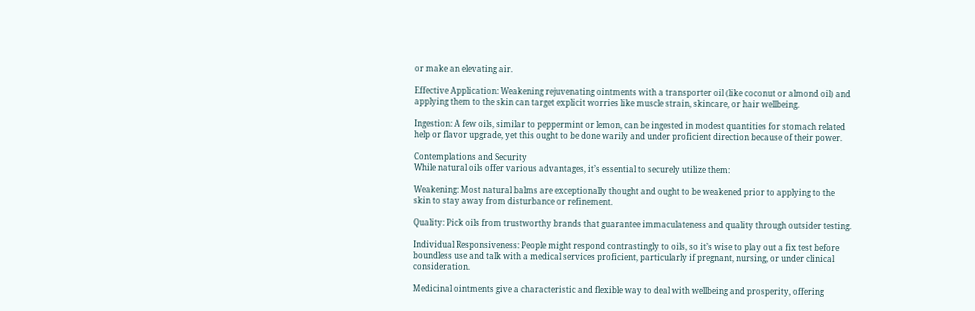or make an elevating air.

Effective Application: Weakening rejuvenating ointments with a transporter oil (like coconut or almond oil) and applying them to the skin can target explicit worries like muscle strain, skincare, or hair wellbeing.

Ingestion: A few oils, similar to peppermint or lemon, can be ingested in modest quantities for stomach related help or flavor upgrade, yet this ought to be done warily and under proficient direction because of their power.

Contemplations and Security
While natural oils offer various advantages, it’s essential to securely utilize them:

Weakening: Most natural balms are exceptionally thought and ought to be weakened prior to applying to the skin to stay away from disturbance or refinement.

Quality: Pick oils from trustworthy brands that guarantee immaculateness and quality through outsider testing.

Individual Responsiveness: People might respond contrastingly to oils, so it’s wise to play out a fix test before boundless use and talk with a medical services proficient, particularly if pregnant, nursing, or under clinical consideration.

Medicinal ointments give a characteristic and flexible way to deal with wellbeing and prosperity, offering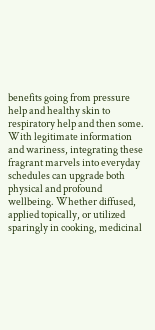benefits going from pressure help and healthy skin to respiratory help and then some. With legitimate information and wariness, integrating these fragrant marvels into everyday schedules can upgrade both physical and profound wellbeing. Whether diffused, applied topically, or utilized sparingly in cooking, medicinal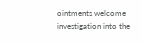ointments welcome investigation into the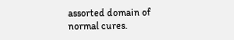assorted domain of normal cures.